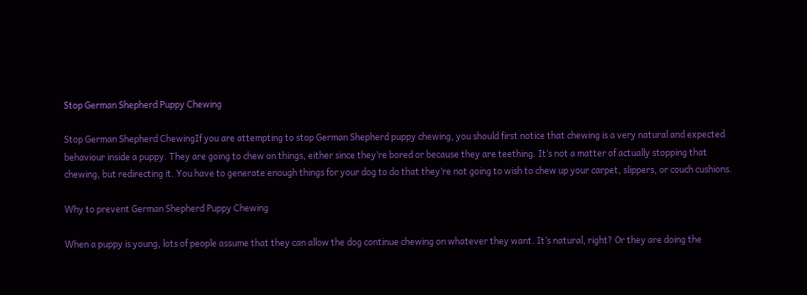Stop German Shepherd Puppy Chewing

Stop German Shepherd ChewingIf you are attempting to stop German Shepherd puppy chewing, you should first notice that chewing is a very natural and expected behaviour inside a puppy. They are going to chew on things, either since they’re bored or because they are teething. It’s not a matter of actually stopping that chewing, but redirecting it. You have to generate enough things for your dog to do that they’re not going to wish to chew up your carpet, slippers, or couch cushions.

Why to prevent German Shepherd Puppy Chewing

When a puppy is young, lots of people assume that they can allow the dog continue chewing on whatever they want. It’s natural, right? Or they are doing the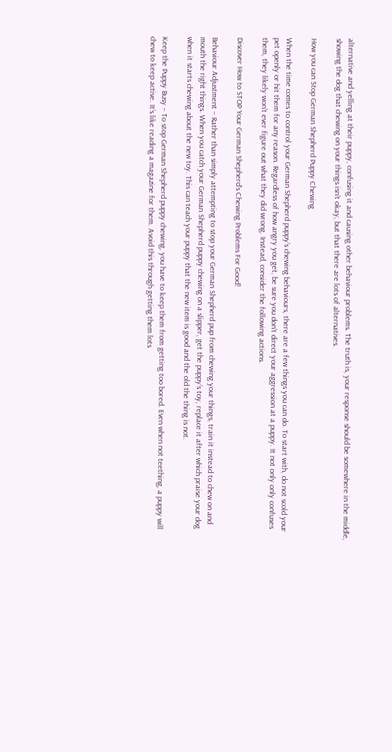alternative and yelling at their puppy, confusing it and causing other behaviour problems. The truth is, your response should be somewhere in the middle, showing the dog that chewing on your things isn’t okay, but that there are lots of alternatives.

How you can Stop German Shepherd Puppy Chewing

When the time comes to control your German Shepherd puppy’s chewing behaviours, there are a few things you can do. To start with, do not scold your pet openly or hit them for any reason. Regardless of how angry you get, be sure you don’t direct your aggression at a puppy. It not only only confuses them, they likely won’t ever figure out what they did wrong. Instead, consider the following actions.

Discover How to STOP Your German Shepherd’s Chewing Problems For Good!

Behaviour Adjustment – Rather than simply attempting to stop your German Shepherd pup from chewing your things, train it instead to chew on and mouth the right things. When you catch your German Shepherd puppy chewing on a slipper, get the puppy’s toy, replace it after which praise your dog when it starts chewing about the new toy. This can teach your puppy that the new item is good and the old the thing is not.

Keep the Puppy Busy – To stop German Shepherd puppy chewing, you have to keep them from getting too bored. Even when not teething, a puppy will chew to keep active. It’s like reading a magazine for them. Avoid this through getting them lots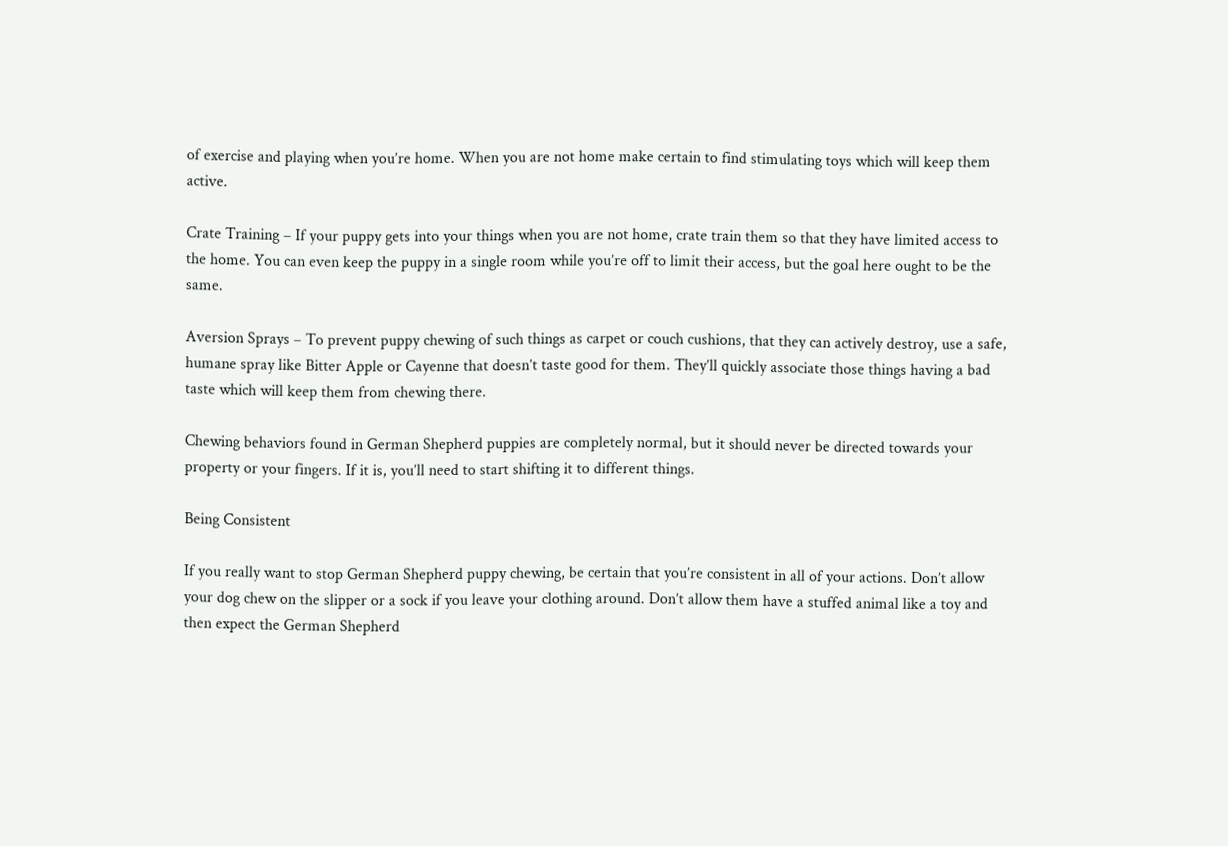of exercise and playing when you’re home. When you are not home make certain to find stimulating toys which will keep them active.

Crate Training – If your puppy gets into your things when you are not home, crate train them so that they have limited access to the home. You can even keep the puppy in a single room while you’re off to limit their access, but the goal here ought to be the same.

Aversion Sprays – To prevent puppy chewing of such things as carpet or couch cushions, that they can actively destroy, use a safe, humane spray like Bitter Apple or Cayenne that doesn’t taste good for them. They’ll quickly associate those things having a bad taste which will keep them from chewing there.

Chewing behaviors found in German Shepherd puppies are completely normal, but it should never be directed towards your property or your fingers. If it is, you’ll need to start shifting it to different things.

Being Consistent

If you really want to stop German Shepherd puppy chewing, be certain that you’re consistent in all of your actions. Don’t allow your dog chew on the slipper or a sock if you leave your clothing around. Don’t allow them have a stuffed animal like a toy and then expect the German Shepherd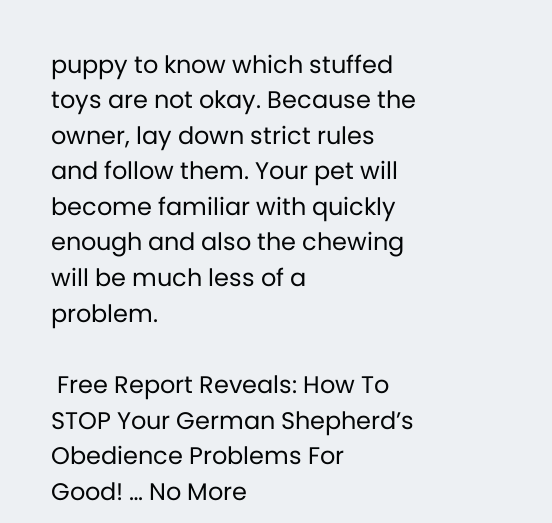puppy to know which stuffed toys are not okay. Because the owner, lay down strict rules and follow them. Your pet will become familiar with quickly enough and also the chewing will be much less of a problem.

 Free Report Reveals: How To STOP Your German Shepherd’s Obedience Problems For Good! … No More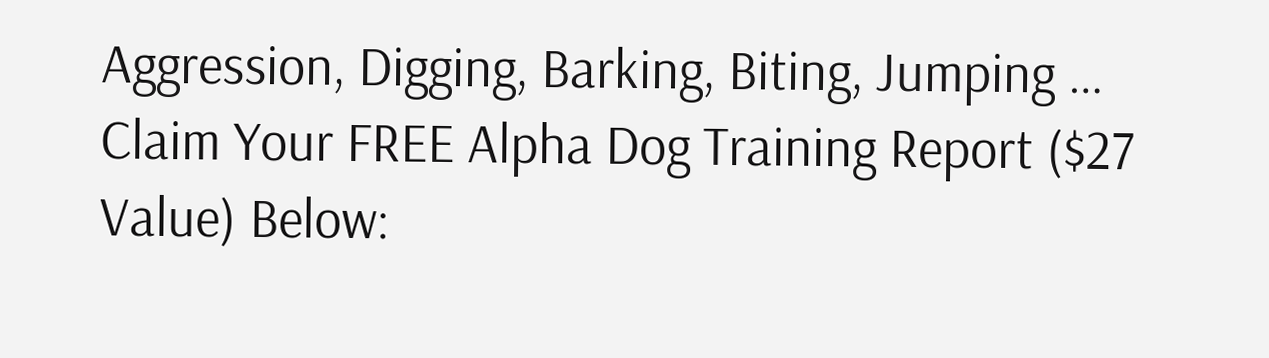Aggression, Digging, Barking, Biting, Jumping … Claim Your FREE Alpha Dog Training Report ($27 Value) Below: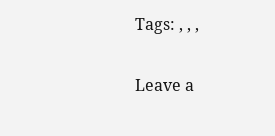Tags: , , ,

Leave a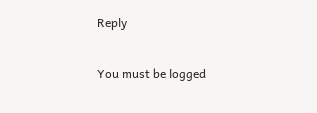Reply

You must be logged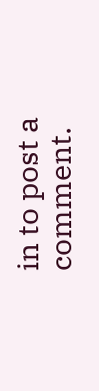in to post a comment.